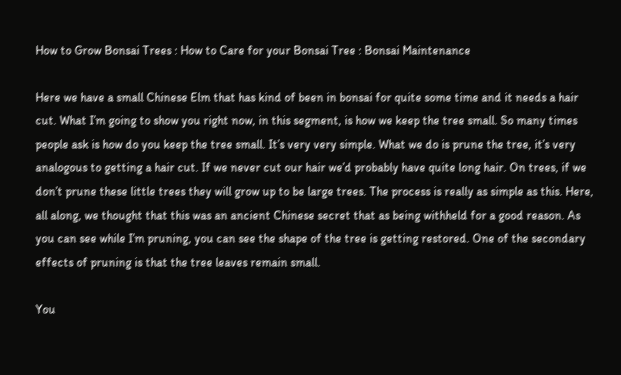How to Grow Bonsai Trees : How to Care for your Bonsai Tree : Bonsai Maintenance

Here we have a small Chinese Elm that has kind of been in bonsai for quite some time and it needs a hair cut. What I’m going to show you right now, in this segment, is how we keep the tree small. So many times people ask is how do you keep the tree small. It’s very very simple. What we do is prune the tree, it’s very analogous to getting a hair cut. If we never cut our hair we’d probably have quite long hair. On trees, if we don’t prune these little trees they will grow up to be large trees. The process is really as simple as this. Here, all along, we thought that this was an ancient Chinese secret that as being withheld for a good reason. As you can see while I’m pruning, you can see the shape of the tree is getting restored. One of the secondary effects of pruning is that the tree leaves remain small.

You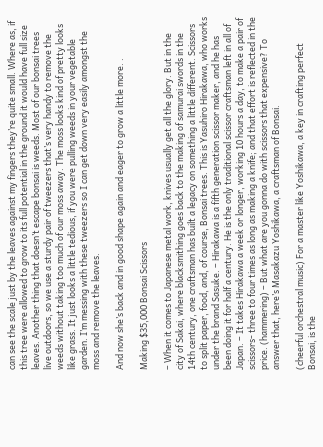can see the scale just by the leaves against my fingers they’re quite small. Where as, if this tree were allowed to grow to its full potential in the ground it would have full size leaves. Another thing that doesn’t escape bonsai is weeds. Most of our bonsai trees live outdoors, so we use a sturdy pair of tweezers that’s very handy to remove the weeds without taking too much of our moss away. The moss looks kind of pretty looks like grass. It just looks a little tedious, if you were pulling weeds in your vegetable garden. I’m messing with these tweezers so I can get down very easily amongst the moss and remove the leaves.

And now she’s back and in good shape again and eager to grow a little more. .

Making $35,000 Bonsai Scissors

– When it comes to Japanese metal work, knives usually get all the glory. But in the city of Sakai, where blacksmithing goes back to the making of samurai swords in the 14th century, one craftsman has built a legacy on something a little different. Scissors to split paper, food, and, of course, Bonsai trees. This is Yasuhiro Hirakawa, who works under the brand Sasuke. – Hirakawa is a fifth generation scissor maker, and he has been doing it for half a century. He is the only traditional scissor craftsman left in all of Japan. – It takes Hirakawa a week or longer, working 10 hours a day, to make a pair of scissors- three to four times as long as making a knife; and that effort is reflected in the price. (hammering) – But what are you gonna do with scissors that expensive? To answer that, here’s Masakazu Yoshikawa, a craftsman of Bonsai.

(cheerful orchestral music) For a master like Yoshikawa, a key in crafting perfect Bonsai, is the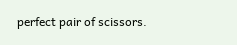perfect pair of scissors.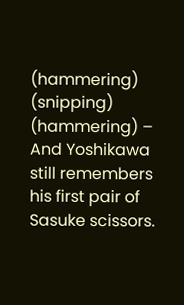(hammering) (snipping) (hammering) – And Yoshikawa still remembers his first pair of Sasuke scissors.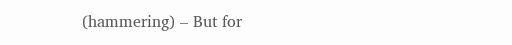(hammering) – But for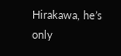Hirakawa, he’s only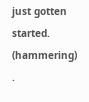just gotten started. (hammering) .